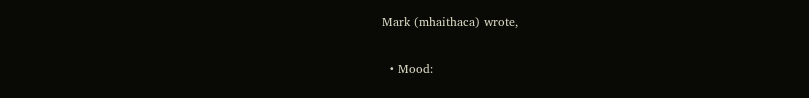Mark (mhaithaca) wrote,

  • Mood: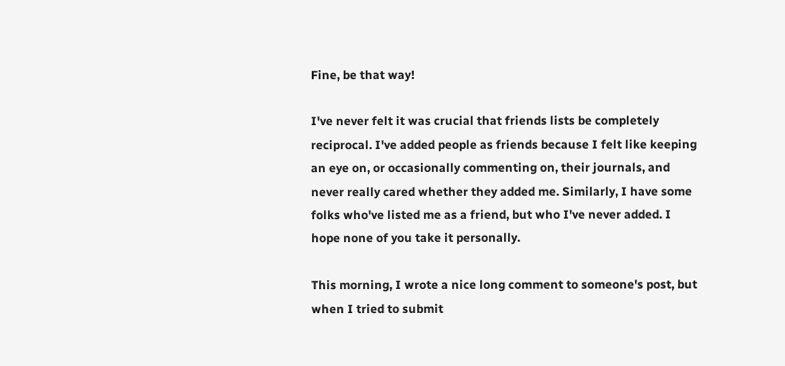Fine, be that way!

I've never felt it was crucial that friends lists be completely reciprocal. I've added people as friends because I felt like keeping an eye on, or occasionally commenting on, their journals, and never really cared whether they added me. Similarly, I have some folks who've listed me as a friend, but who I've never added. I hope none of you take it personally.

This morning, I wrote a nice long comment to someone's post, but when I tried to submit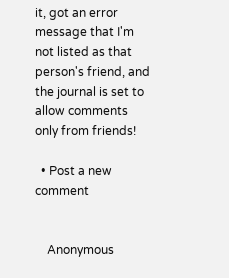it, got an error message that I'm not listed as that person's friend, and the journal is set to allow comments only from friends!

  • Post a new comment


    Anonymous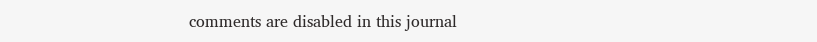comments are disabled in this journal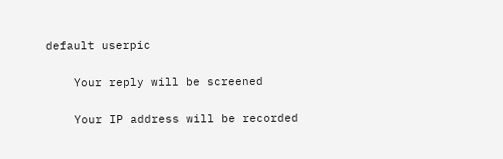default userpic

    Your reply will be screened

    Your IP address will be recorded